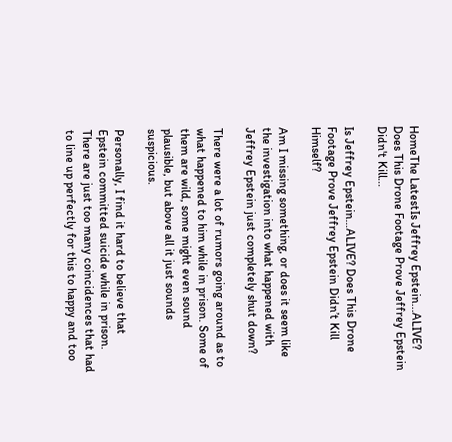HomeThe LatestIs Jeffrey Epstein...ALIVE? Does This Drone Footage Prove Jeffrey Epstein Didn't Kill...

Is Jeffrey Epstein…ALIVE? Does This Drone Footage Prove Jeffrey Epstein Didn’t Kill Himself?

Am I missing something, or does it seem like the investigation into what happened with Jeffrey Epstein just completely shut down?

There were a lot of rumors going around as to what happened to him while in prison. Some of them are wild, some might even sound plausible, but above all it just sounds suspicious.

Personally, I find it hard to believe that Epstein committed suicide while in prison. There are just too many coincidences that had to line up perfectly for this to happy and too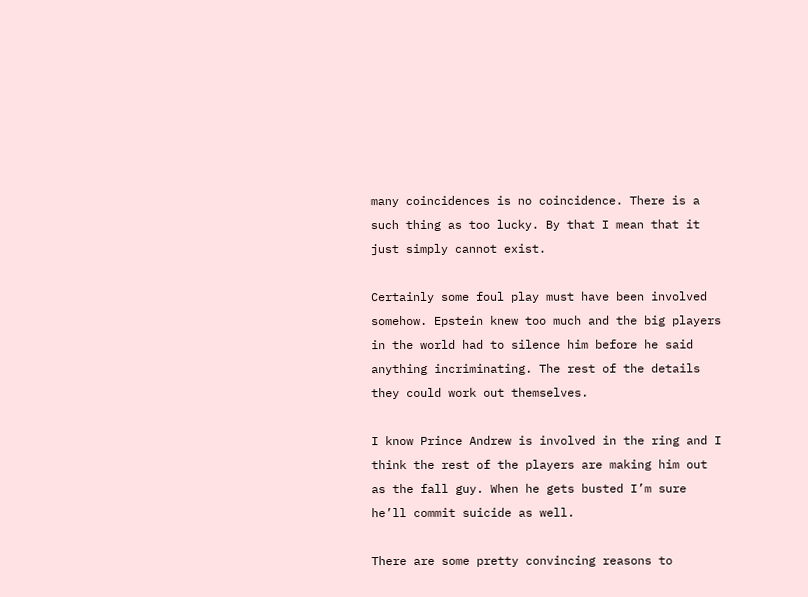many coincidences is no coincidence. There is a such thing as too lucky. By that I mean that it just simply cannot exist.

Certainly some foul play must have been involved somehow. Epstein knew too much and the big players in the world had to silence him before he said anything incriminating. The rest of the details they could work out themselves.

I know Prince Andrew is involved in the ring and I think the rest of the players are making him out as the fall guy. When he gets busted I’m sure he’ll commit suicide as well.

There are some pretty convincing reasons to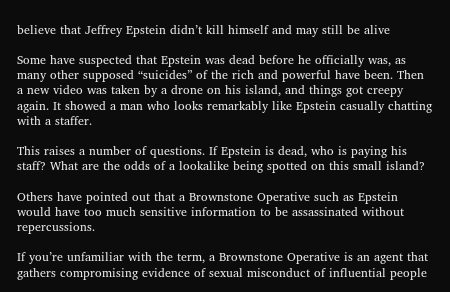believe that Jeffrey Epstein didn’t kill himself and may still be alive

Some have suspected that Epstein was dead before he officially was, as many other supposed “suicides” of the rich and powerful have been. Then a new video was taken by a drone on his island, and things got creepy again. It showed a man who looks remarkably like Epstein casually chatting with a staffer.

This raises a number of questions. If Epstein is dead, who is paying his staff? What are the odds of a lookalike being spotted on this small island?

Others have pointed out that a Brownstone Operative such as Epstein would have too much sensitive information to be assassinated without repercussions.

If you’re unfamiliar with the term, a Brownstone Operative is an agent that gathers compromising evidence of sexual misconduct of influential people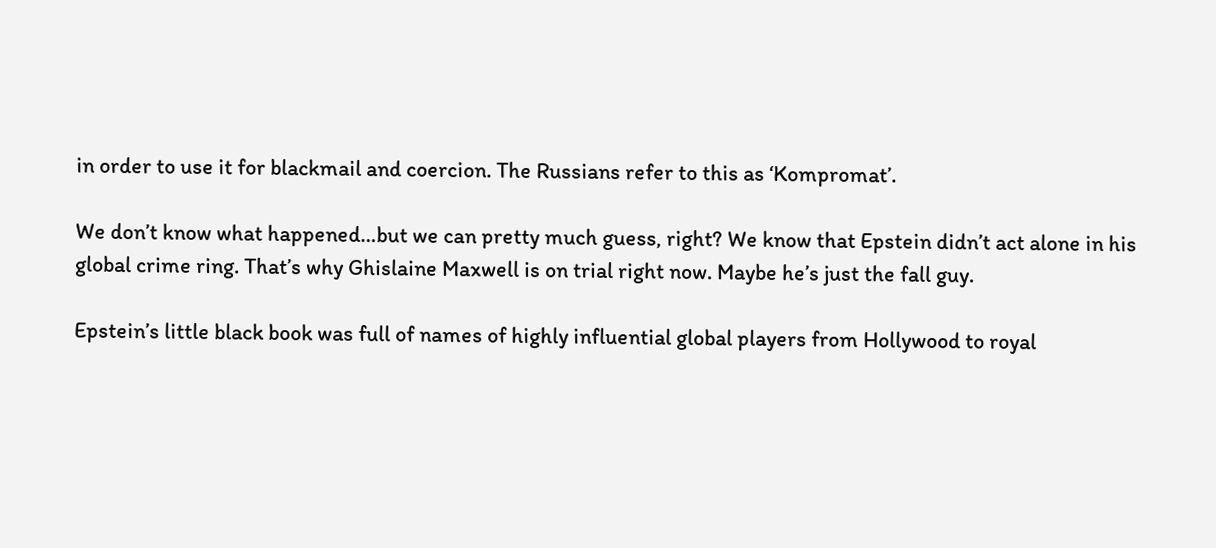in order to use it for blackmail and coercion. The Russians refer to this as ‘Kompromat’.

We don’t know what happened…but we can pretty much guess, right? We know that Epstein didn’t act alone in his global crime ring. That’s why Ghislaine Maxwell is on trial right now. Maybe he’s just the fall guy.

Epstein’s little black book was full of names of highly influential global players from Hollywood to royal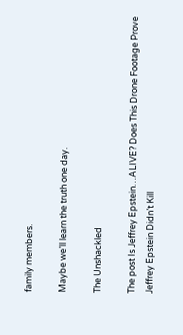family members.

Maybe we’ll learn the truth one day.

The Unshackled

The post Is Jeffrey Epstein…ALIVE? Does This Drone Footage Prove Jeffrey Epstein Didn’t Kill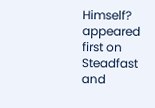Himself? appeared first on Steadfast and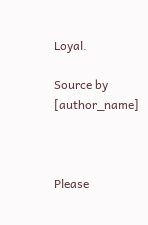Loyal.

Source by [author_name]



Please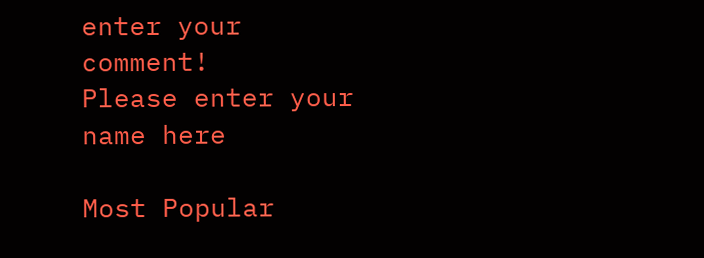enter your comment!
Please enter your name here

Most Popular